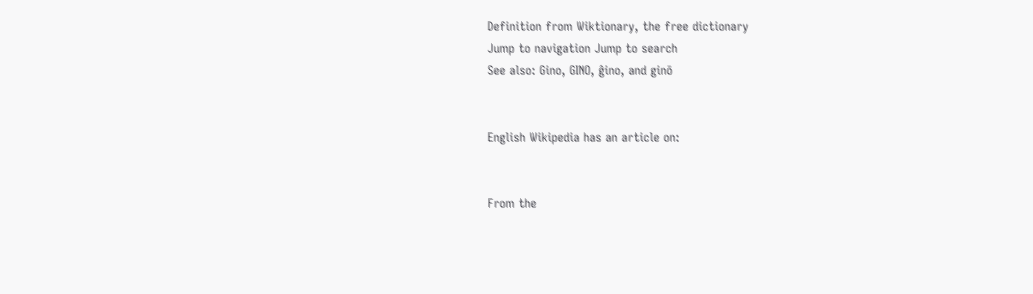Definition from Wiktionary, the free dictionary
Jump to navigation Jump to search
See also: Gino, GINO, ĝino, and ginō


English Wikipedia has an article on:


From the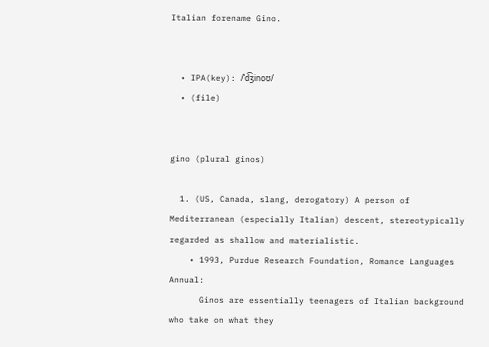Italian forename Gino.


  • IPA(key): /ˈd͡ʒinoʊ/
  • (file)


gino (plural ginos)

  1. (US, Canada, slang, derogatory) A person of Mediterranean (especially Italian) descent, stereotypically regarded as shallow and materialistic.
    • 1993, Purdue Research Foundation, Romance Languages Annual:
      Ginos are essentially teenagers of Italian background who take on what they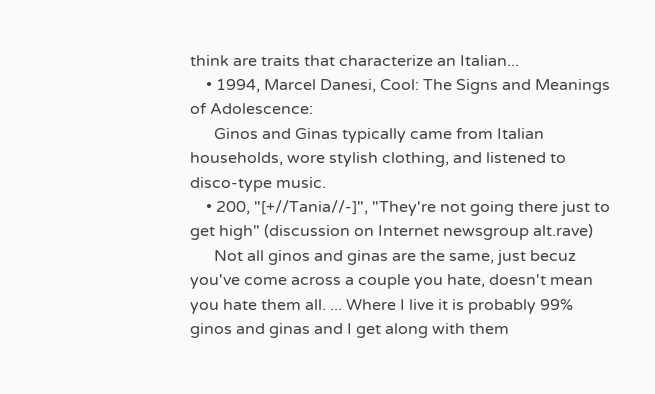think are traits that characterize an Italian...
    • 1994, Marcel Danesi, Cool: The Signs and Meanings of Adolescence:
      Ginos and Ginas typically came from Italian households, wore stylish clothing, and listened to disco-type music.
    • 200, "[+//Tania//-]", "They're not going there just to get high" (discussion on Internet newsgroup alt.rave)
      Not all ginos and ginas are the same, just becuz you've come across a couple you hate, doesn't mean you hate them all. ... Where I live it is probably 99% ginos and ginas and I get along with them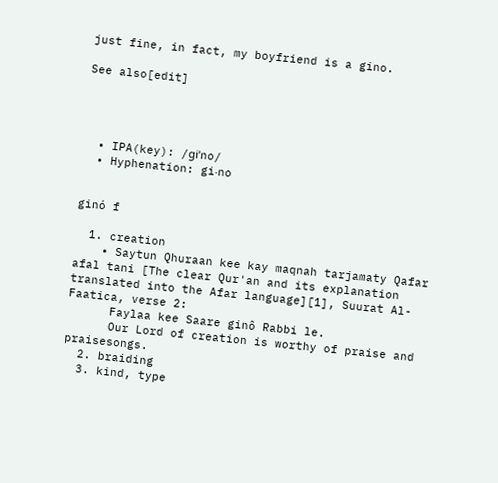just fine, in fact, my boyfriend is a gino.

See also[edit]




  • IPA(key): /ɡiˈno/
  • Hyphenation: gi‧no


ginó f

  1. creation
    • Saytun Qhuraan kee kay maqnah tarjamaty Qafar afal tani [The clear Qur'an and its explanation translated into the Afar language][1], Suurat Al-Faatica, verse 2:
      Faylaa kee Saare ginô Rabbi le.
      Our Lord of creation is worthy of praise and praisesongs.
  2. braiding
  3. kind, type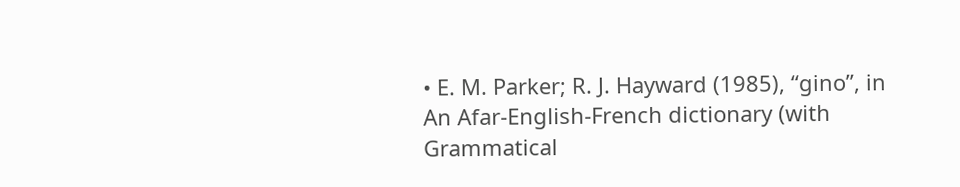• E. M. Parker; R. J. Hayward (1985), “gino”, in An Afar-English-French dictionary (with Grammatical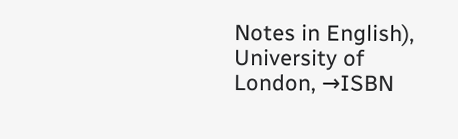Notes in English), University of London, →ISBN